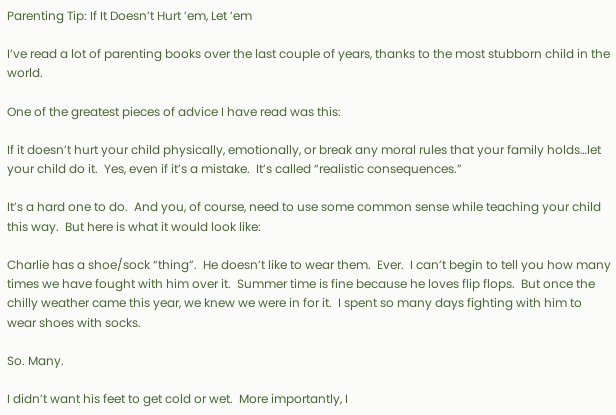Parenting Tip: If It Doesn’t Hurt ’em, Let ’em

I’ve read a lot of parenting books over the last couple of years, thanks to the most stubborn child in the world.

One of the greatest pieces of advice I have read was this:

If it doesn’t hurt your child physically, emotionally, or break any moral rules that your family holds…let your child do it.  Yes, even if it’s a mistake.  It’s called “realistic consequences.”

It’s a hard one to do.  And you, of course, need to use some common sense while teaching your child this way.  But here is what it would look like:

Charlie has a shoe/sock “thing”.  He doesn’t like to wear them.  Ever.  I can’t begin to tell you how many times we have fought with him over it.  Summer time is fine because he loves flip flops.  But once the chilly weather came this year, we knew we were in for it.  I spent so many days fighting with him to wear shoes with socks.

So. Many.

I didn’t want his feet to get cold or wet.  More importantly, I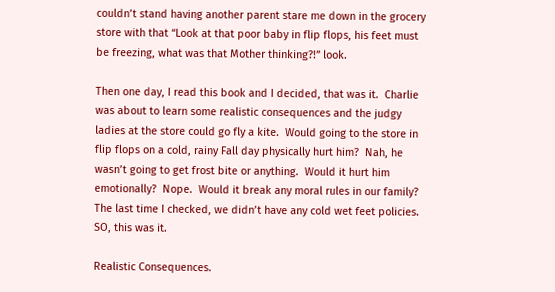couldn’t stand having another parent stare me down in the grocery store with that “Look at that poor baby in flip flops, his feet must be freezing, what was that Mother thinking?!” look.

Then one day, I read this book and I decided, that was it.  Charlie was about to learn some realistic consequences and the judgy ladies at the store could go fly a kite.  Would going to the store in flip flops on a cold, rainy Fall day physically hurt him?  Nah, he wasn’t going to get frost bite or anything.  Would it hurt him emotionally?  Nope.  Would it break any moral rules in our family?  The last time I checked, we didn’t have any cold wet feet policies.  SO, this was it.

Realistic Consequences.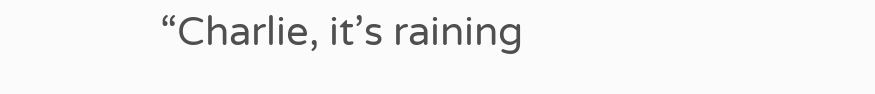“Charlie, it’s raining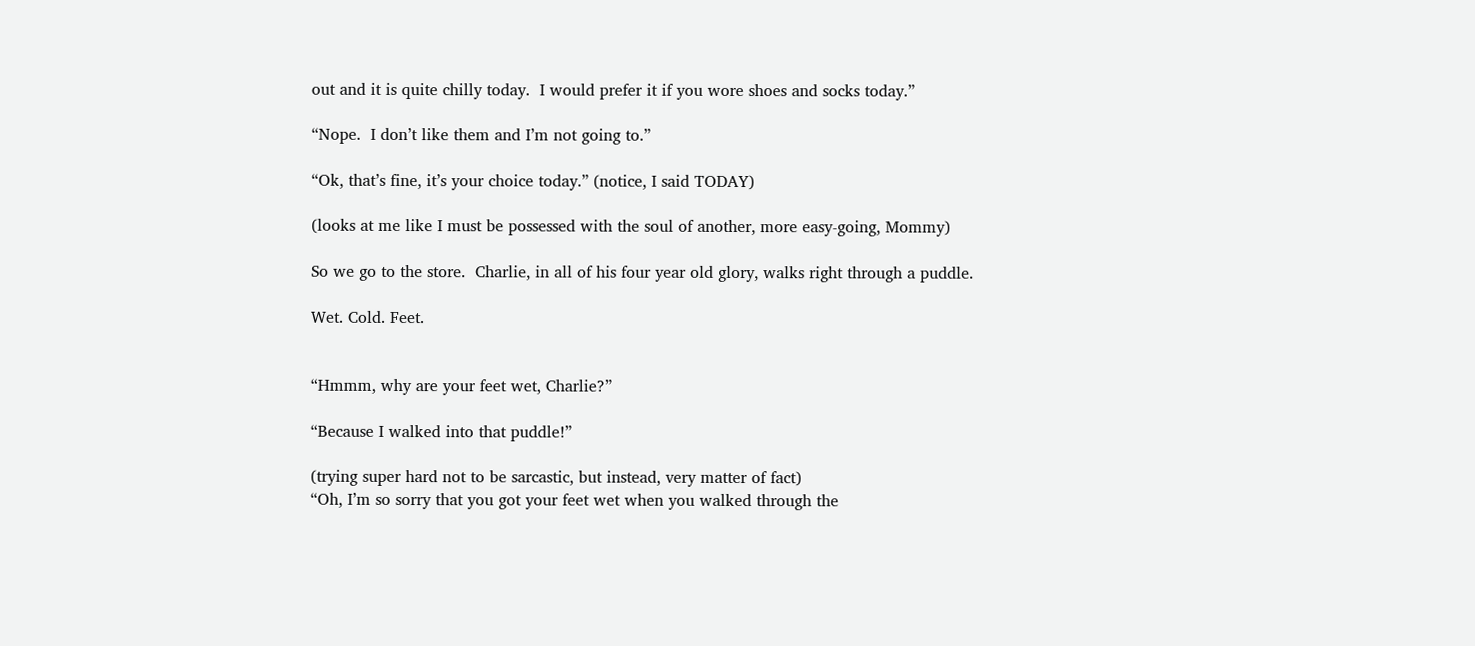out and it is quite chilly today.  I would prefer it if you wore shoes and socks today.”

“Nope.  I don’t like them and I’m not going to.”

“Ok, that’s fine, it’s your choice today.” (notice, I said TODAY)

(looks at me like I must be possessed with the soul of another, more easy-going, Mommy)

So we go to the store.  Charlie, in all of his four year old glory, walks right through a puddle.

Wet. Cold. Feet.


“Hmmm, why are your feet wet, Charlie?”

“Because I walked into that puddle!”

(trying super hard not to be sarcastic, but instead, very matter of fact)
“Oh, I’m so sorry that you got your feet wet when you walked through the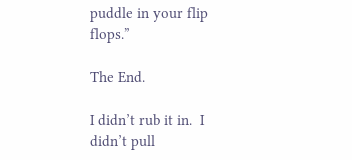puddle in your flip flops.”

The End.

I didn’t rub it in.  I didn’t pull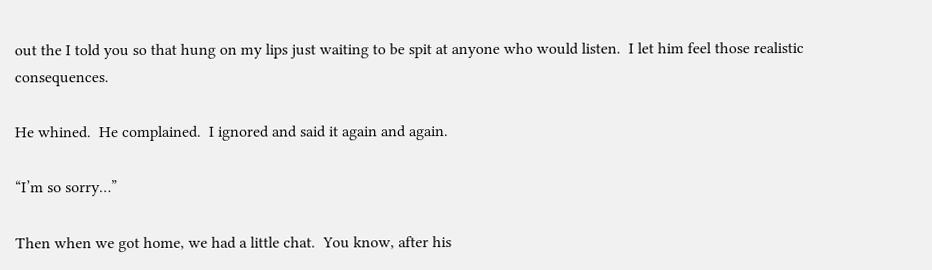out the I told you so that hung on my lips just waiting to be spit at anyone who would listen.  I let him feel those realistic consequences.

He whined.  He complained.  I ignored and said it again and again.

“I’m so sorry…”

Then when we got home, we had a little chat.  You know, after his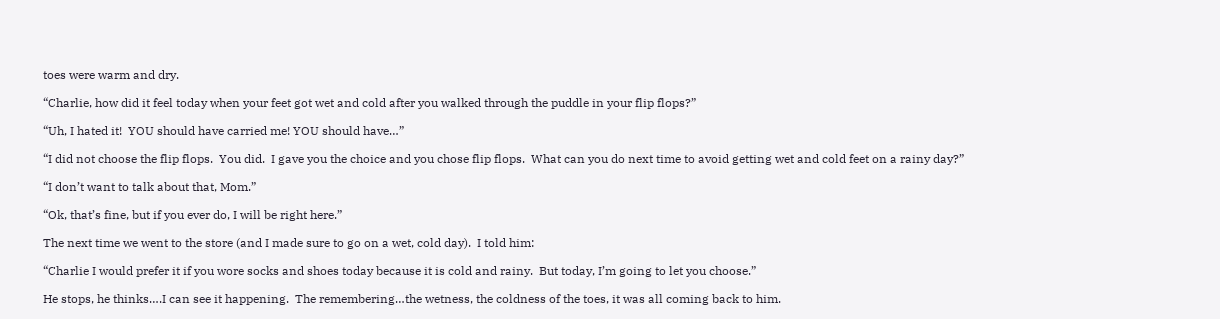toes were warm and dry.

“Charlie, how did it feel today when your feet got wet and cold after you walked through the puddle in your flip flops?”

“Uh, I hated it!  YOU should have carried me! YOU should have…”

“I did not choose the flip flops.  You did.  I gave you the choice and you chose flip flops.  What can you do next time to avoid getting wet and cold feet on a rainy day?”

“I don’t want to talk about that, Mom.”

“Ok, that’s fine, but if you ever do, I will be right here.”

The next time we went to the store (and I made sure to go on a wet, cold day).  I told him:

“Charlie I would prefer it if you wore socks and shoes today because it is cold and rainy.  But today, I’m going to let you choose.”

He stops, he thinks….I can see it happening.  The remembering…the wetness, the coldness of the toes, it was all coming back to him.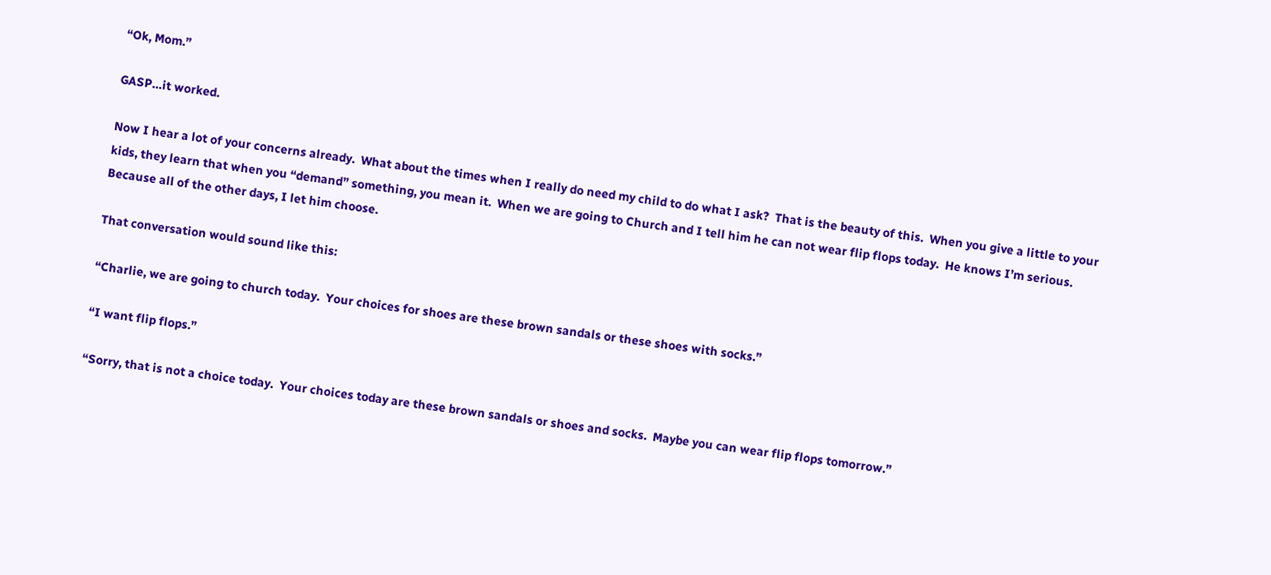“Ok, Mom.”

GASP…it worked.

Now I hear a lot of your concerns already.  What about the times when I really do need my child to do what I ask?  That is the beauty of this.  When you give a little to your kids, they learn that when you “demand” something, you mean it.  When we are going to Church and I tell him he can not wear flip flops today.  He knows I’m serious.  Because all of the other days, I let him choose.

That conversation would sound like this:

“Charlie, we are going to church today.  Your choices for shoes are these brown sandals or these shoes with socks.”

“I want flip flops.”

“Sorry, that is not a choice today.  Your choices today are these brown sandals or shoes and socks.  Maybe you can wear flip flops tomorrow.”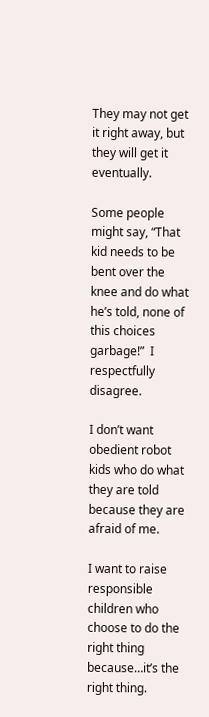They may not get it right away, but they will get it eventually.

Some people might say, “That kid needs to be bent over the knee and do what he’s told, none of this choices garbage!”  I respectfully disagree.

I don’t want obedient robot kids who do what they are told because they are afraid of me.

I want to raise responsible children who choose to do the right thing because…it’s the right thing.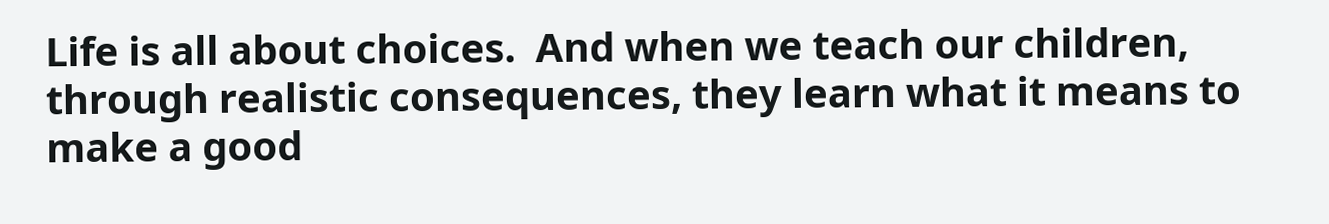Life is all about choices.  And when we teach our children, through realistic consequences, they learn what it means to make a good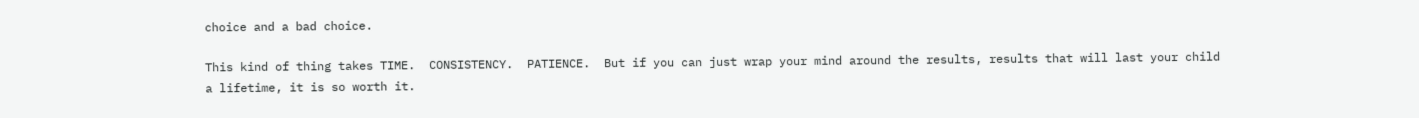choice and a bad choice.

This kind of thing takes TIME.  CONSISTENCY.  PATIENCE.  But if you can just wrap your mind around the results, results that will last your child a lifetime, it is so worth it.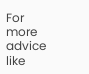For more advice like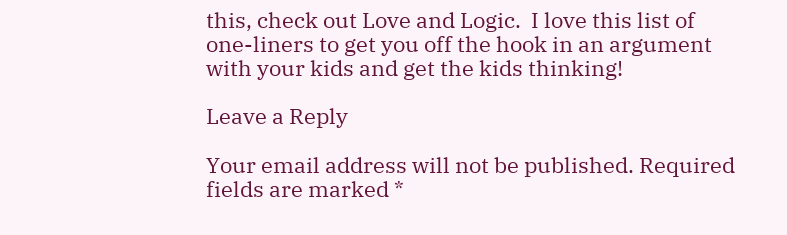this, check out Love and Logic.  I love this list of one-liners to get you off the hook in an argument with your kids and get the kids thinking!

Leave a Reply

Your email address will not be published. Required fields are marked *